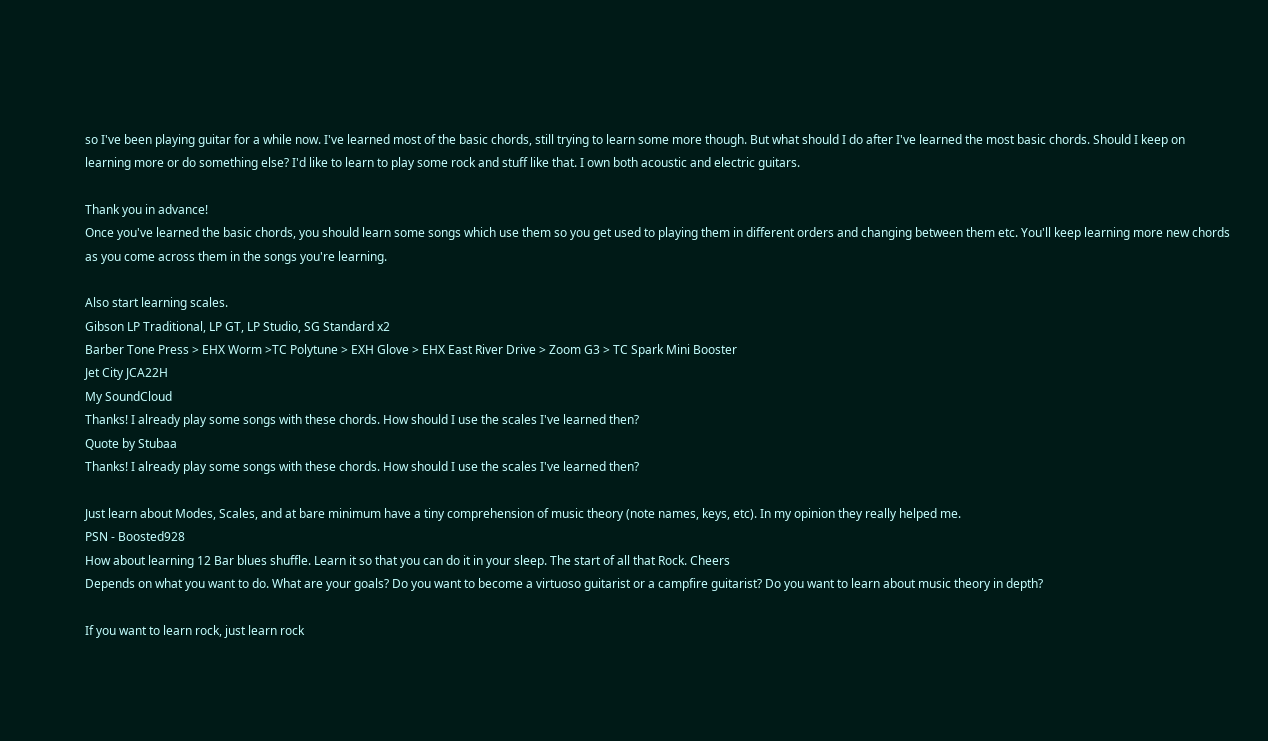so I've been playing guitar for a while now. I've learned most of the basic chords, still trying to learn some more though. But what should I do after I've learned the most basic chords. Should I keep on learning more or do something else? I'd like to learn to play some rock and stuff like that. I own both acoustic and electric guitars.

Thank you in advance!
Once you've learned the basic chords, you should learn some songs which use them so you get used to playing them in different orders and changing between them etc. You'll keep learning more new chords as you come across them in the songs you're learning.

Also start learning scales.
Gibson LP Traditional, LP GT, LP Studio, SG Standard x2
Barber Tone Press > EHX Worm >TC Polytune > EXH Glove > EHX East River Drive > Zoom G3 > TC Spark Mini Booster
Jet City JCA22H
My SoundCloud
Thanks! I already play some songs with these chords. How should I use the scales I've learned then?
Quote by Stubaa
Thanks! I already play some songs with these chords. How should I use the scales I've learned then?

Just learn about Modes, Scales, and at bare minimum have a tiny comprehension of music theory (note names, keys, etc). In my opinion they really helped me.
PSN - Boosted928
How about learning 12 Bar blues shuffle. Learn it so that you can do it in your sleep. The start of all that Rock. Cheers
Depends on what you want to do. What are your goals? Do you want to become a virtuoso guitarist or a campfire guitarist? Do you want to learn about music theory in depth?

If you want to learn rock, just learn rock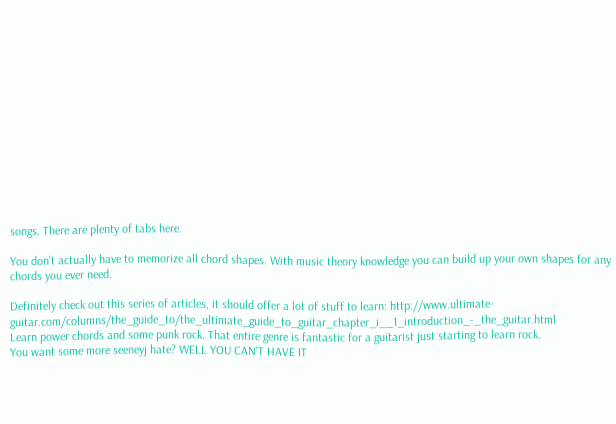songs. There are plenty of tabs here.

You don't actually have to memorize all chord shapes. With music theory knowledge you can build up your own shapes for any chords you ever need.

Definitely check out this series of articles, it should offer a lot of stuff to learn: http://www.ultimate-guitar.com/columns/the_guide_to/the_ultimate_guide_to_guitar_chapter_i__1_introduction_-_the_guitar.html
Learn power chords and some punk rock. That entire genre is fantastic for a guitarist just starting to learn rock.
You want some more seeneyj hate? WELL YOU CAN'T HAVE IT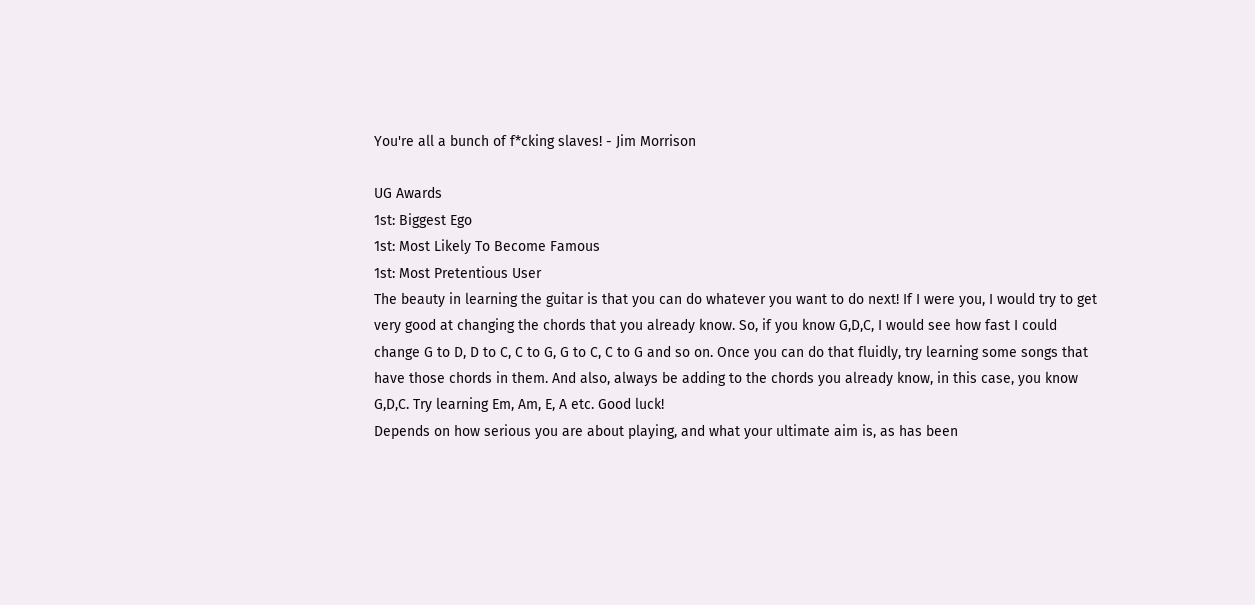You're all a bunch of f*cking slaves! - Jim Morrison

UG Awards
1st: Biggest Ego
1st: Most Likely To Become Famous
1st: Most Pretentious User
The beauty in learning the guitar is that you can do whatever you want to do next! If I were you, I would try to get very good at changing the chords that you already know. So, if you know G,D,C, I would see how fast I could change G to D, D to C, C to G, G to C, C to G and so on. Once you can do that fluidly, try learning some songs that have those chords in them. And also, always be adding to the chords you already know, in this case, you know G,D,C. Try learning Em, Am, E, A etc. Good luck!
Depends on how serious you are about playing, and what your ultimate aim is, as has been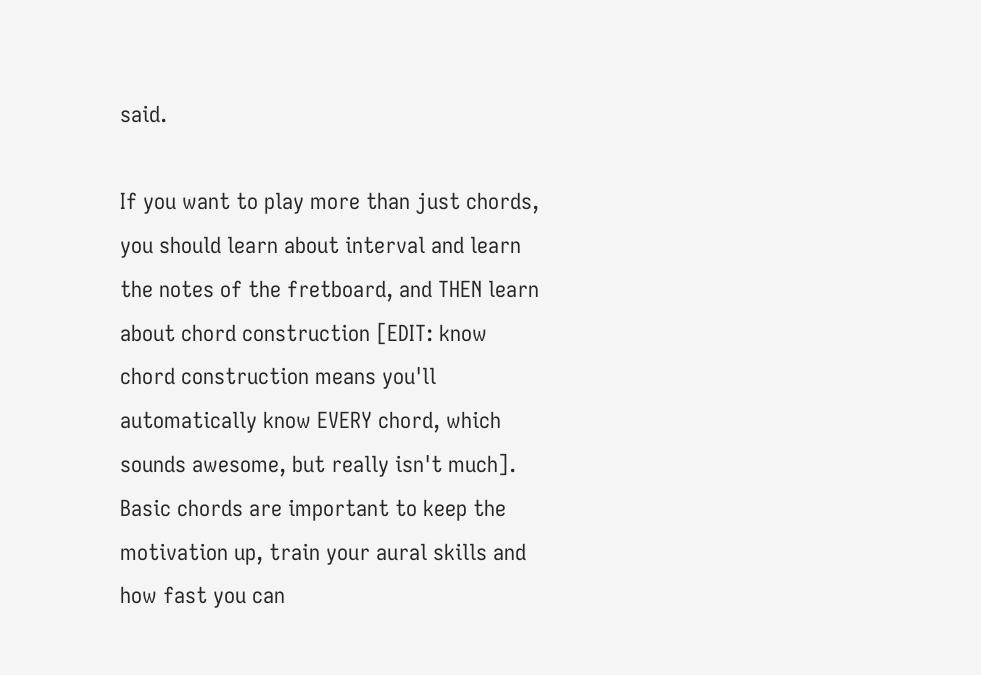said.

If you want to play more than just chords, you should learn about interval and learn the notes of the fretboard, and THEN learn about chord construction [EDIT: know chord construction means you'll automatically know EVERY chord, which sounds awesome, but really isn't much]. Basic chords are important to keep the motivation up, train your aural skills and how fast you can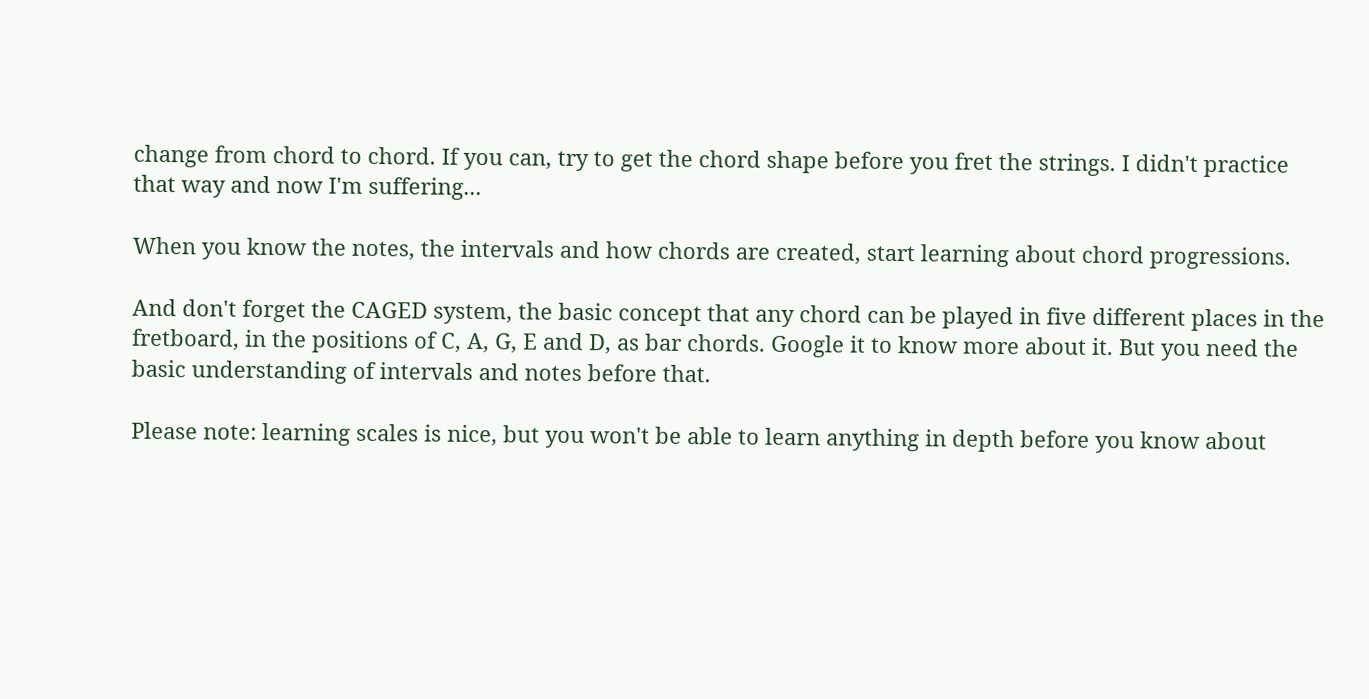change from chord to chord. If you can, try to get the chord shape before you fret the strings. I didn't practice that way and now I'm suffering...

When you know the notes, the intervals and how chords are created, start learning about chord progressions.

And don't forget the CAGED system, the basic concept that any chord can be played in five different places in the fretboard, in the positions of C, A, G, E and D, as bar chords. Google it to know more about it. But you need the basic understanding of intervals and notes before that.

Please note: learning scales is nice, but you won't be able to learn anything in depth before you know about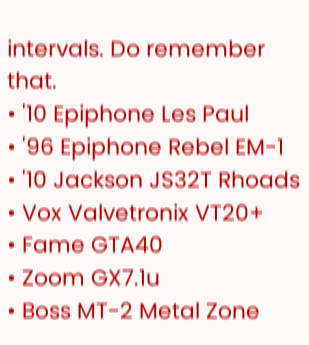intervals. Do remember that.
• '10 Epiphone Les Paul
• '96 Epiphone Rebel EM-1
• '10 Jackson JS32T Rhoads
• Vox Valvetronix VT20+
• Fame GTA40
• Zoom GX7.1u
• Boss MT-2 Metal Zone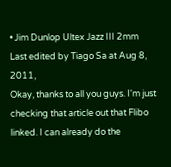• Jim Dunlop Ultex Jazz III 2mm
Last edited by Tiago Sa at Aug 8, 2011,
Okay, thanks to all you guys. I'm just checking that article out that Flibo linked. I can already do the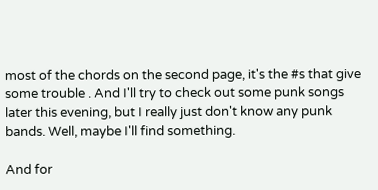most of the chords on the second page, it's the #s that give some trouble . And I'll try to check out some punk songs later this evening, but I really just don't know any punk bands. Well, maybe I'll find something.

And for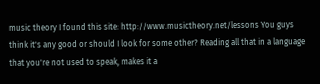music theory I found this site: http://www.musictheory.net/lessons You guys think it's any good or should I look for some other? Reading all that in a language that you're not used to speak, makes it a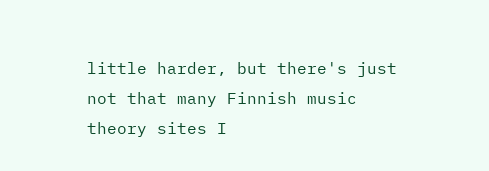little harder, but there's just not that many Finnish music theory sites I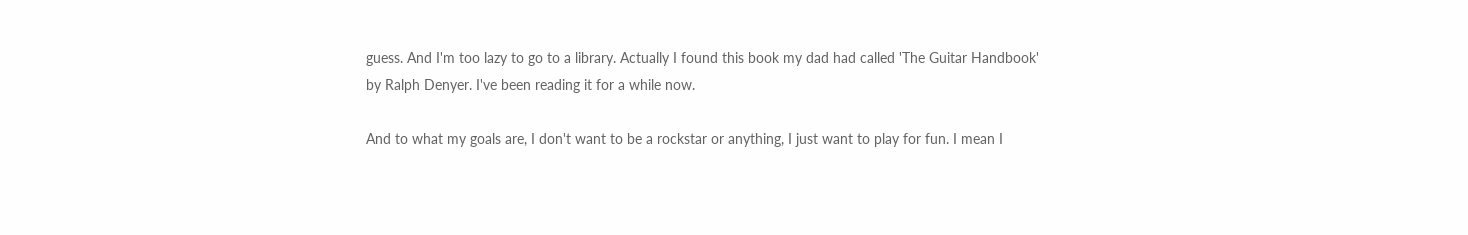guess. And I'm too lazy to go to a library. Actually I found this book my dad had called 'The Guitar Handbook' by Ralph Denyer. I've been reading it for a while now.

And to what my goals are, I don't want to be a rockstar or anything, I just want to play for fun. I mean I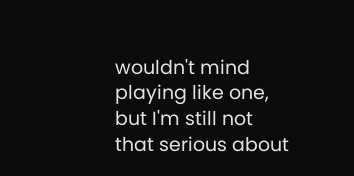wouldn't mind playing like one, but I'm still not that serious about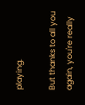playing.

But thanks to all you again, you're really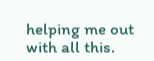helping me out with all this.